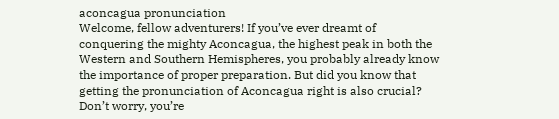aconcagua pronunciation
Welcome, fellow adventurers! If you’ve ever dreamt of conquering the mighty Aconcagua, the highest peak in both the Western and Southern Hemispheres, you probably already know the importance of proper preparation. But did you know that getting the pronunciation of Aconcagua right is also crucial? Don’t worry, you’re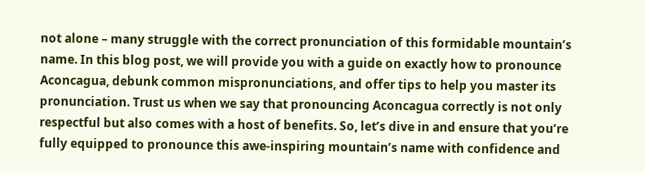not alone – many struggle with the correct pronunciation of this formidable mountain’s name. In this blog post, we will provide you with a guide on exactly how to pronounce Aconcagua, debunk common mispronunciations, and offer tips to help you master its pronunciation. Trust us when we say that pronouncing Aconcagua correctly is not only respectful but also comes with a host of benefits. So, let’s dive in and ensure that you’re fully equipped to pronounce this awe-inspiring mountain’s name with confidence and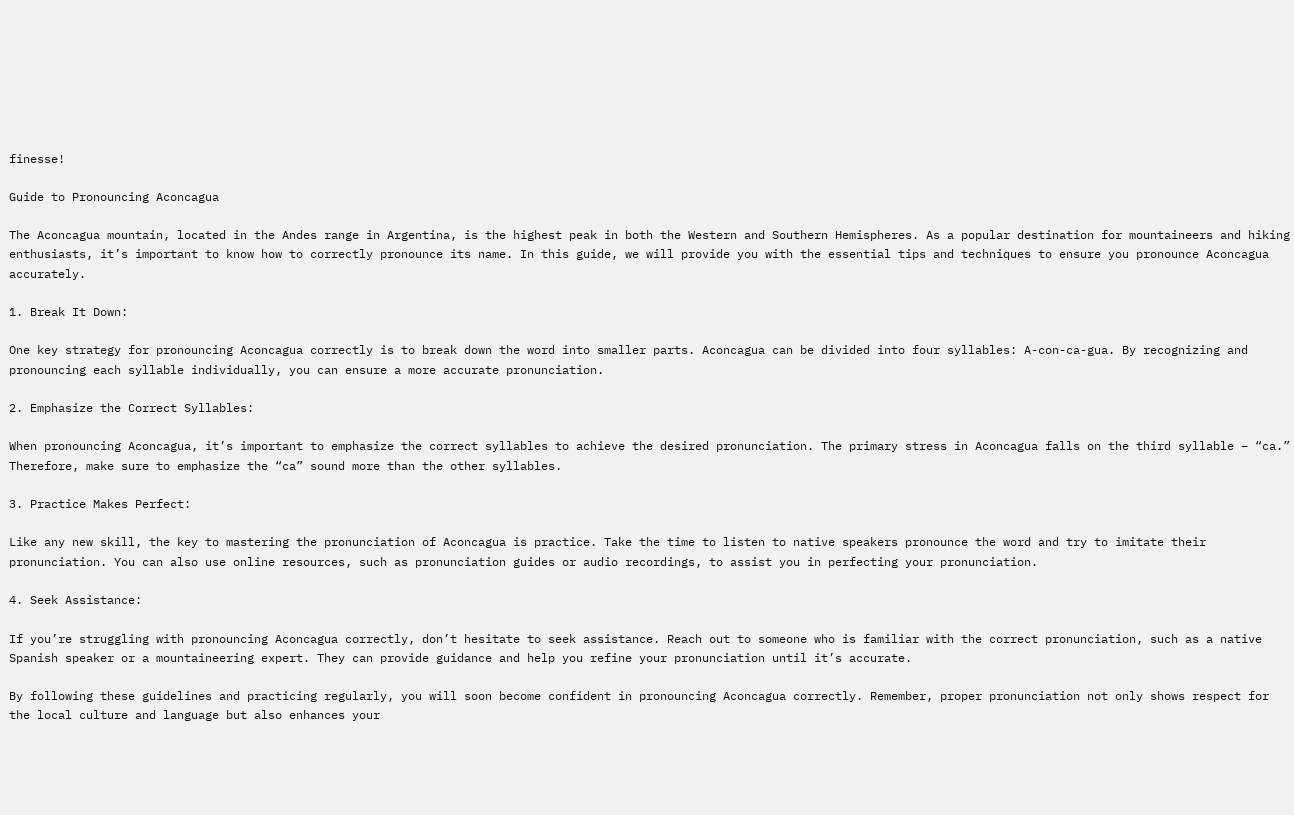finesse!

Guide to Pronouncing Aconcagua

The Aconcagua mountain, located in the Andes range in Argentina, is the highest peak in both the Western and Southern Hemispheres. As a popular destination for mountaineers and hiking enthusiasts, it’s important to know how to correctly pronounce its name. In this guide, we will provide you with the essential tips and techniques to ensure you pronounce Aconcagua accurately.

1. Break It Down:

One key strategy for pronouncing Aconcagua correctly is to break down the word into smaller parts. Aconcagua can be divided into four syllables: A-con-ca-gua. By recognizing and pronouncing each syllable individually, you can ensure a more accurate pronunciation.

2. Emphasize the Correct Syllables:

When pronouncing Aconcagua, it’s important to emphasize the correct syllables to achieve the desired pronunciation. The primary stress in Aconcagua falls on the third syllable – “ca.” Therefore, make sure to emphasize the “ca” sound more than the other syllables.

3. Practice Makes Perfect:

Like any new skill, the key to mastering the pronunciation of Aconcagua is practice. Take the time to listen to native speakers pronounce the word and try to imitate their pronunciation. You can also use online resources, such as pronunciation guides or audio recordings, to assist you in perfecting your pronunciation.

4. Seek Assistance:

If you’re struggling with pronouncing Aconcagua correctly, don’t hesitate to seek assistance. Reach out to someone who is familiar with the correct pronunciation, such as a native Spanish speaker or a mountaineering expert. They can provide guidance and help you refine your pronunciation until it’s accurate.

By following these guidelines and practicing regularly, you will soon become confident in pronouncing Aconcagua correctly. Remember, proper pronunciation not only shows respect for the local culture and language but also enhances your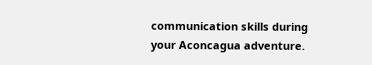communication skills during your Aconcagua adventure.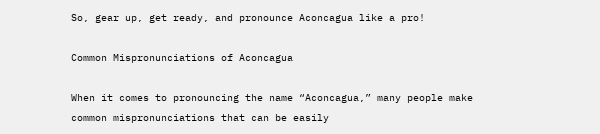So, gear up, get ready, and pronounce Aconcagua like a pro!

Common Mispronunciations of Aconcagua

When it comes to pronouncing the name “Aconcagua,” many people make common mispronunciations that can be easily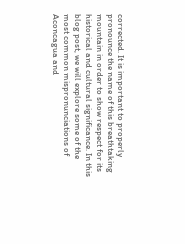corrected. It is important to properly pronounce the name of this breathtaking mountain in order to show respect for its historical and cultural significance. In this blog post, we will explore some of the most common mispronunciations of Aconcagua and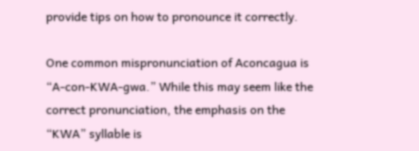provide tips on how to pronounce it correctly.

One common mispronunciation of Aconcagua is “A-con-KWA-gwa.” While this may seem like the correct pronunciation, the emphasis on the “KWA” syllable is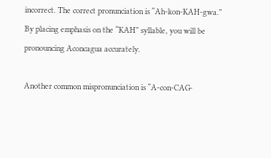incorrect. The correct pronunciation is “Ah-kon-KAH-gwa.” By placing emphasis on the “KAH” syllable, you will be pronouncing Aconcagua accurately.

Another common mispronunciation is “A-con-CAG-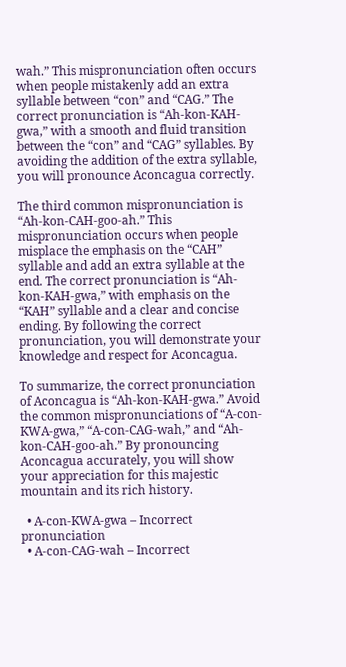wah.” This mispronunciation often occurs when people mistakenly add an extra syllable between “con” and “CAG.” The correct pronunciation is “Ah-kon-KAH-gwa,” with a smooth and fluid transition between the “con” and “CAG” syllables. By avoiding the addition of the extra syllable, you will pronounce Aconcagua correctly.

The third common mispronunciation is “Ah-kon-CAH-goo-ah.” This mispronunciation occurs when people misplace the emphasis on the “CAH” syllable and add an extra syllable at the end. The correct pronunciation is “Ah-kon-KAH-gwa,” with emphasis on the “KAH” syllable and a clear and concise ending. By following the correct pronunciation, you will demonstrate your knowledge and respect for Aconcagua.

To summarize, the correct pronunciation of Aconcagua is “Ah-kon-KAH-gwa.” Avoid the common mispronunciations of “A-con-KWA-gwa,” “A-con-CAG-wah,” and “Ah-kon-CAH-goo-ah.” By pronouncing Aconcagua accurately, you will show your appreciation for this majestic mountain and its rich history.

  • A-con-KWA-gwa – Incorrect pronunciation
  • A-con-CAG-wah – Incorrect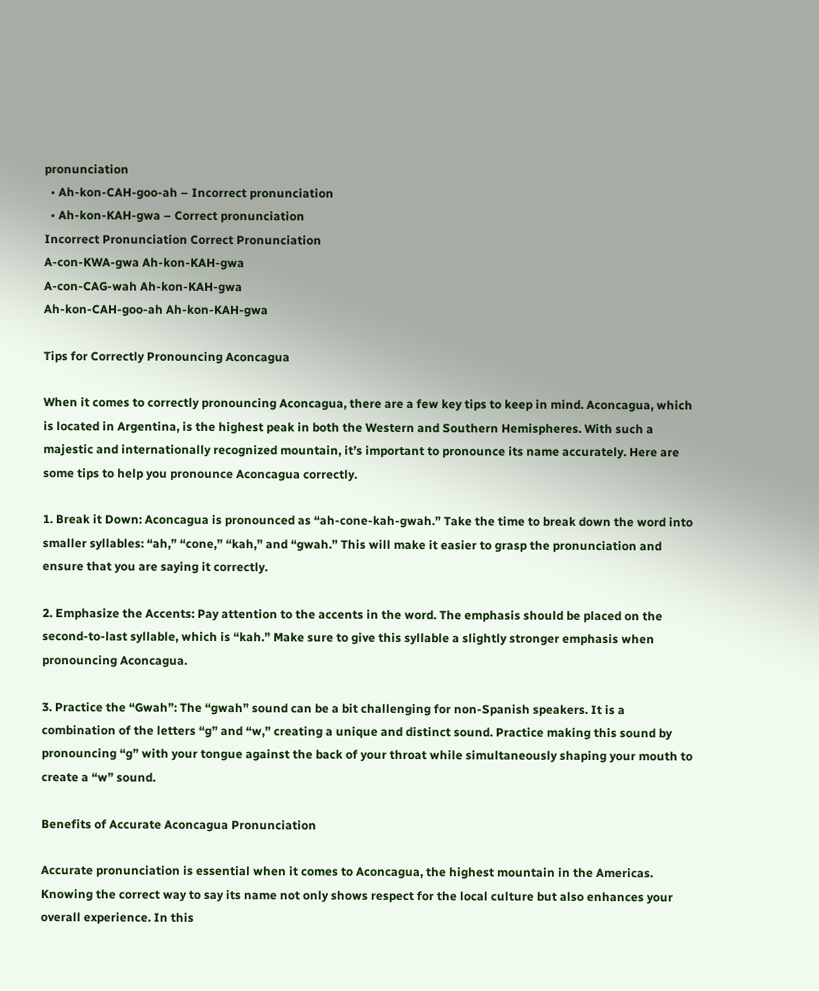pronunciation
  • Ah-kon-CAH-goo-ah – Incorrect pronunciation
  • Ah-kon-KAH-gwa – Correct pronunciation
Incorrect Pronunciation Correct Pronunciation
A-con-KWA-gwa Ah-kon-KAH-gwa
A-con-CAG-wah Ah-kon-KAH-gwa
Ah-kon-CAH-goo-ah Ah-kon-KAH-gwa

Tips for Correctly Pronouncing Aconcagua

When it comes to correctly pronouncing Aconcagua, there are a few key tips to keep in mind. Aconcagua, which is located in Argentina, is the highest peak in both the Western and Southern Hemispheres. With such a majestic and internationally recognized mountain, it’s important to pronounce its name accurately. Here are some tips to help you pronounce Aconcagua correctly.

1. Break it Down: Aconcagua is pronounced as “ah-cone-kah-gwah.” Take the time to break down the word into smaller syllables: “ah,” “cone,” “kah,” and “gwah.” This will make it easier to grasp the pronunciation and ensure that you are saying it correctly.

2. Emphasize the Accents: Pay attention to the accents in the word. The emphasis should be placed on the second-to-last syllable, which is “kah.” Make sure to give this syllable a slightly stronger emphasis when pronouncing Aconcagua.

3. Practice the “Gwah”: The “gwah” sound can be a bit challenging for non-Spanish speakers. It is a combination of the letters “g” and “w,” creating a unique and distinct sound. Practice making this sound by pronouncing “g” with your tongue against the back of your throat while simultaneously shaping your mouth to create a “w” sound.

Benefits of Accurate Aconcagua Pronunciation

Accurate pronunciation is essential when it comes to Aconcagua, the highest mountain in the Americas. Knowing the correct way to say its name not only shows respect for the local culture but also enhances your overall experience. In this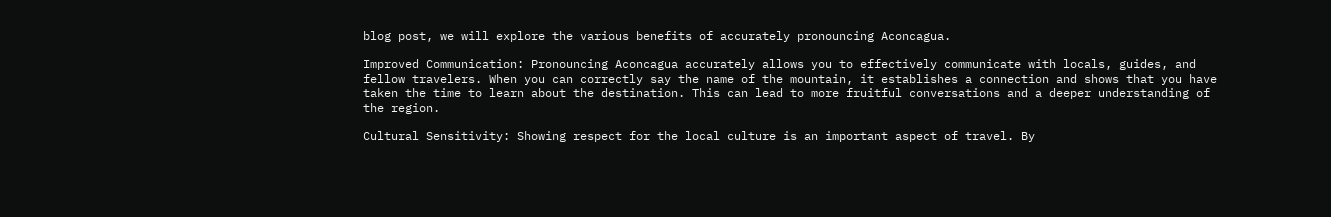blog post, we will explore the various benefits of accurately pronouncing Aconcagua.

Improved Communication: Pronouncing Aconcagua accurately allows you to effectively communicate with locals, guides, and fellow travelers. When you can correctly say the name of the mountain, it establishes a connection and shows that you have taken the time to learn about the destination. This can lead to more fruitful conversations and a deeper understanding of the region.

Cultural Sensitivity: Showing respect for the local culture is an important aspect of travel. By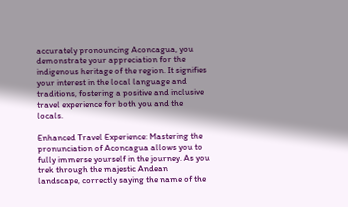accurately pronouncing Aconcagua, you demonstrate your appreciation for the indigenous heritage of the region. It signifies your interest in the local language and traditions, fostering a positive and inclusive travel experience for both you and the locals.

Enhanced Travel Experience: Mastering the pronunciation of Aconcagua allows you to fully immerse yourself in the journey. As you trek through the majestic Andean landscape, correctly saying the name of the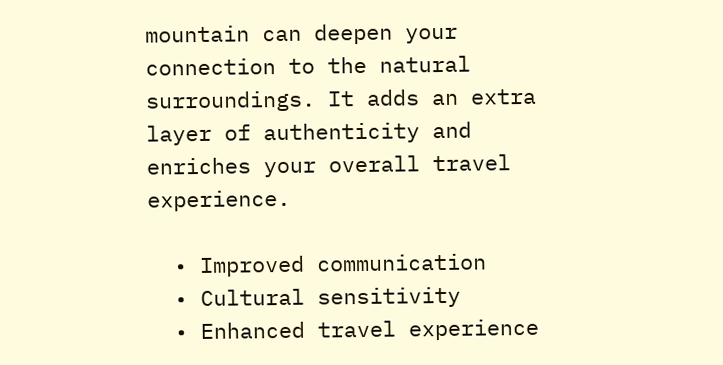mountain can deepen your connection to the natural surroundings. It adds an extra layer of authenticity and enriches your overall travel experience.

  • Improved communication
  • Cultural sensitivity
  • Enhanced travel experience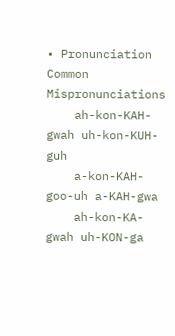• Pronunciation Common Mispronunciations
    ah-kon-KAH-gwah uh-kon-KUH-guh
    a-kon-KAH-goo-uh a-KAH-gwa
    ah-kon-KA-gwah uh-KON-ga